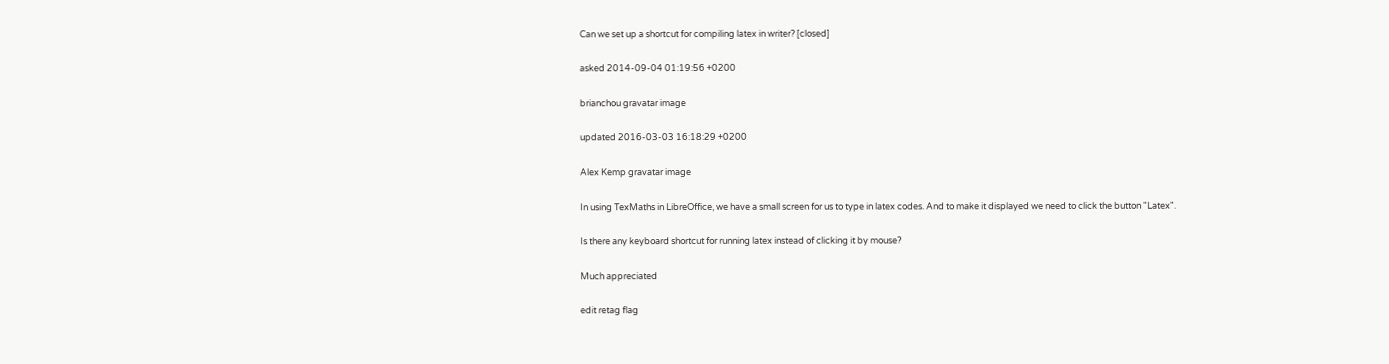Can we set up a shortcut for compiling latex in writer? [closed]

asked 2014-09-04 01:19:56 +0200

brianchou gravatar image

updated 2016-03-03 16:18:29 +0200

Alex Kemp gravatar image

In using TexMaths in LibreOffice, we have a small screen for us to type in latex codes. And to make it displayed we need to click the button "Latex".

Is there any keyboard shortcut for running latex instead of clicking it by mouse?

Much appreciated

edit retag flag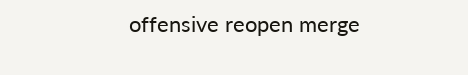offensive reopen merge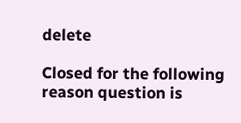delete

Closed for the following reason question is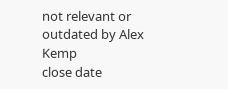not relevant or outdated by Alex Kemp
close date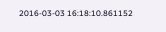2016-03-03 16:18:10.861152